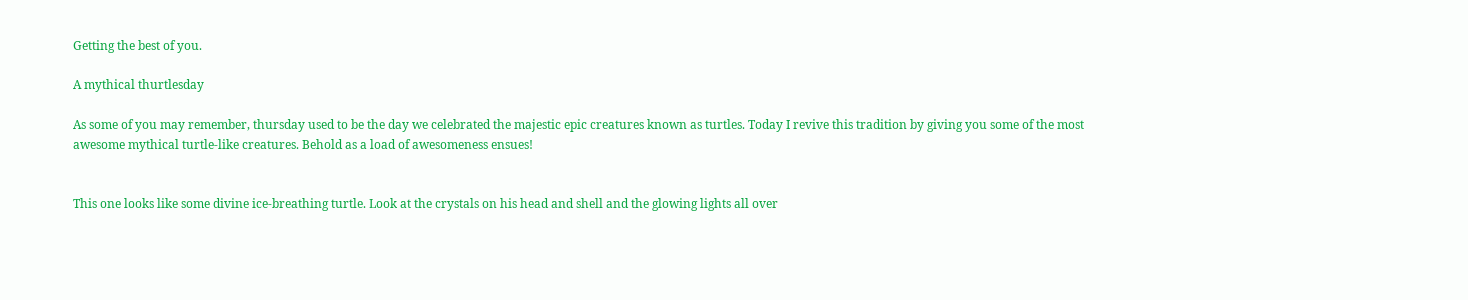Getting the best of you.

A mythical thurtlesday

As some of you may remember, thursday used to be the day we celebrated the majestic epic creatures known as turtles. Today I revive this tradition by giving you some of the most awesome mythical turtle-like creatures. Behold as a load of awesomeness ensues!


This one looks like some divine ice-breathing turtle. Look at the crystals on his head and shell and the glowing lights all over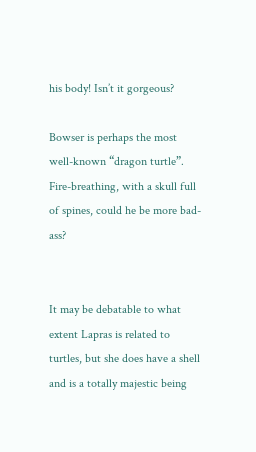his body! Isn’t it gorgeous?

Bowser is perhaps the most well-known “dragon turtle”. Fire-breathing, with a skull full of spines, could he be more bad-ass?


It may be debatable to what extent Lapras is related to turtles, but she does have a shell and is a totally majestic being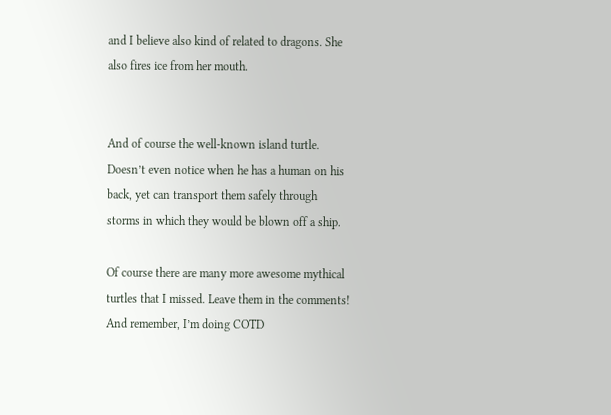and I believe also kind of related to dragons. She also fires ice from her mouth.


And of course the well-known island turtle. Doesn’t even notice when he has a human on his back, yet can transport them safely through storms in which they would be blown off a ship.

Of course there are many more awesome mythical turtles that I missed. Leave them in the comments! And remember, I’m doing COTD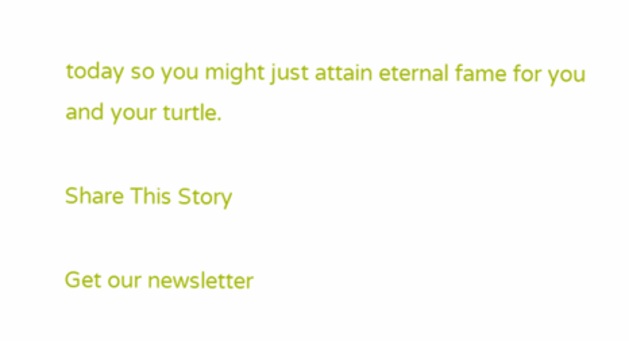today so you might just attain eternal fame for you and your turtle.

Share This Story

Get our newsletter